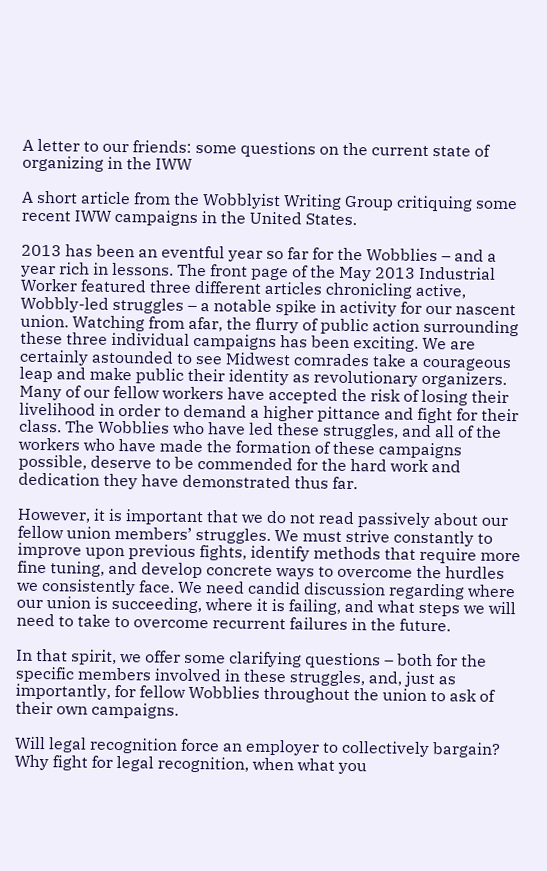A letter to our friends: some questions on the current state of organizing in the IWW

A short article from the Wobblyist Writing Group critiquing some recent IWW campaigns in the United States.

2013 has been an eventful year so far for the Wobblies – and a year rich in lessons. The front page of the May 2013 Industrial Worker featured three different articles chronicling active, Wobbly-led struggles – a notable spike in activity for our nascent union. Watching from afar, the flurry of public action surrounding these three individual campaigns has been exciting. We are certainly astounded to see Midwest comrades take a courageous leap and make public their identity as revolutionary organizers. Many of our fellow workers have accepted the risk of losing their livelihood in order to demand a higher pittance and fight for their class. The Wobblies who have led these struggles, and all of the workers who have made the formation of these campaigns possible, deserve to be commended for the hard work and dedication they have demonstrated thus far.

However, it is important that we do not read passively about our fellow union members’ struggles. We must strive constantly to improve upon previous fights, identify methods that require more fine tuning, and develop concrete ways to overcome the hurdles we consistently face. We need candid discussion regarding where our union is succeeding, where it is failing, and what steps we will need to take to overcome recurrent failures in the future.

In that spirit, we offer some clarifying questions – both for the specific members involved in these struggles, and, just as importantly, for fellow Wobblies throughout the union to ask of their own campaigns.

Will legal recognition force an employer to collectively bargain? Why fight for legal recognition, when what you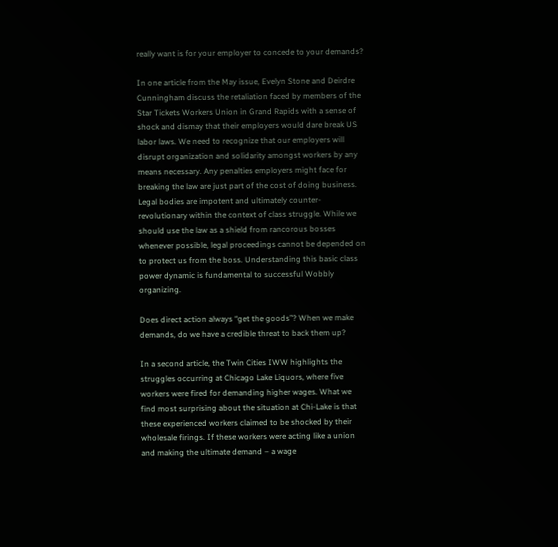really want is for your employer to concede to your demands?

In one article from the May issue, Evelyn Stone and Deirdre Cunningham discuss the retaliation faced by members of the Star Tickets Workers Union in Grand Rapids with a sense of shock and dismay that their employers would dare break US labor laws. We need to recognize that our employers will disrupt organization and solidarity amongst workers by any means necessary. Any penalties employers might face for breaking the law are just part of the cost of doing business. Legal bodies are impotent and ultimately counter-revolutionary within the context of class struggle. While we should use the law as a shield from rancorous bosses whenever possible, legal proceedings cannot be depended on to protect us from the boss. Understanding this basic class power dynamic is fundamental to successful Wobbly organizing.

Does direct action always “get the goods”? When we make demands, do we have a credible threat to back them up?

In a second article, the Twin Cities IWW highlights the struggles occurring at Chicago Lake Liquors, where five workers were fired for demanding higher wages. What we find most surprising about the situation at Chi-Lake is that these experienced workers claimed to be shocked by their wholesale firings. If these workers were acting like a union and making the ultimate demand – a wage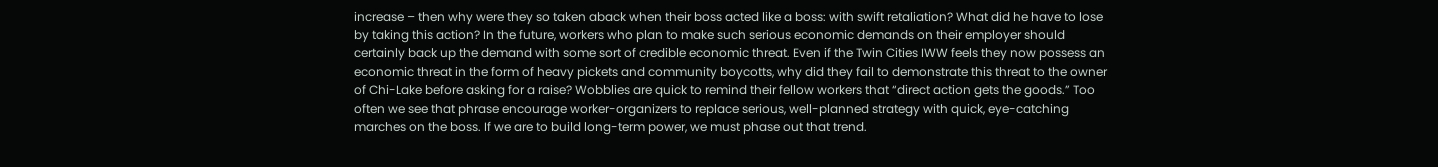increase – then why were they so taken aback when their boss acted like a boss: with swift retaliation? What did he have to lose by taking this action? In the future, workers who plan to make such serious economic demands on their employer should certainly back up the demand with some sort of credible economic threat. Even if the Twin Cities IWW feels they now possess an economic threat in the form of heavy pickets and community boycotts, why did they fail to demonstrate this threat to the owner of Chi-Lake before asking for a raise? Wobblies are quick to remind their fellow workers that “direct action gets the goods.” Too often we see that phrase encourage worker-organizers to replace serious, well-planned strategy with quick, eye-catching marches on the boss. If we are to build long-term power, we must phase out that trend.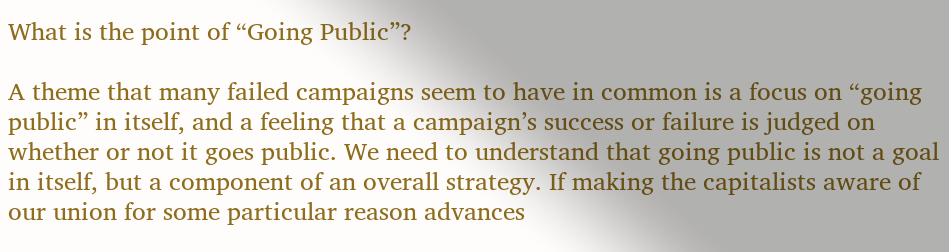What is the point of “Going Public”?

A theme that many failed campaigns seem to have in common is a focus on “going public” in itself, and a feeling that a campaign’s success or failure is judged on whether or not it goes public. We need to understand that going public is not a goal in itself, but a component of an overall strategy. If making the capitalists aware of our union for some particular reason advances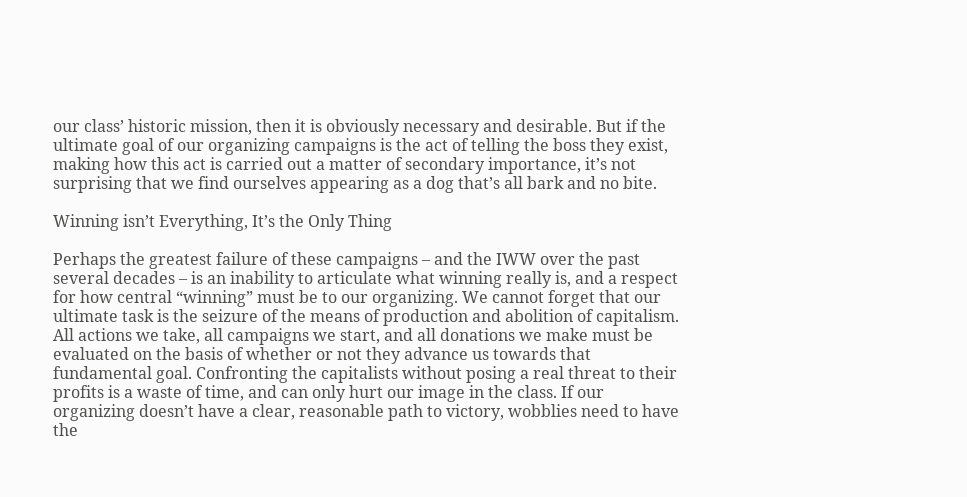our class’ historic mission, then it is obviously necessary and desirable. But if the ultimate goal of our organizing campaigns is the act of telling the boss they exist, making how this act is carried out a matter of secondary importance, it’s not surprising that we find ourselves appearing as a dog that’s all bark and no bite.

Winning isn’t Everything, It’s the Only Thing

Perhaps the greatest failure of these campaigns – and the IWW over the past several decades – is an inability to articulate what winning really is, and a respect for how central “winning” must be to our organizing. We cannot forget that our ultimate task is the seizure of the means of production and abolition of capitalism. All actions we take, all campaigns we start, and all donations we make must be evaluated on the basis of whether or not they advance us towards that fundamental goal. Confronting the capitalists without posing a real threat to their profits is a waste of time, and can only hurt our image in the class. If our organizing doesn’t have a clear, reasonable path to victory, wobblies need to have the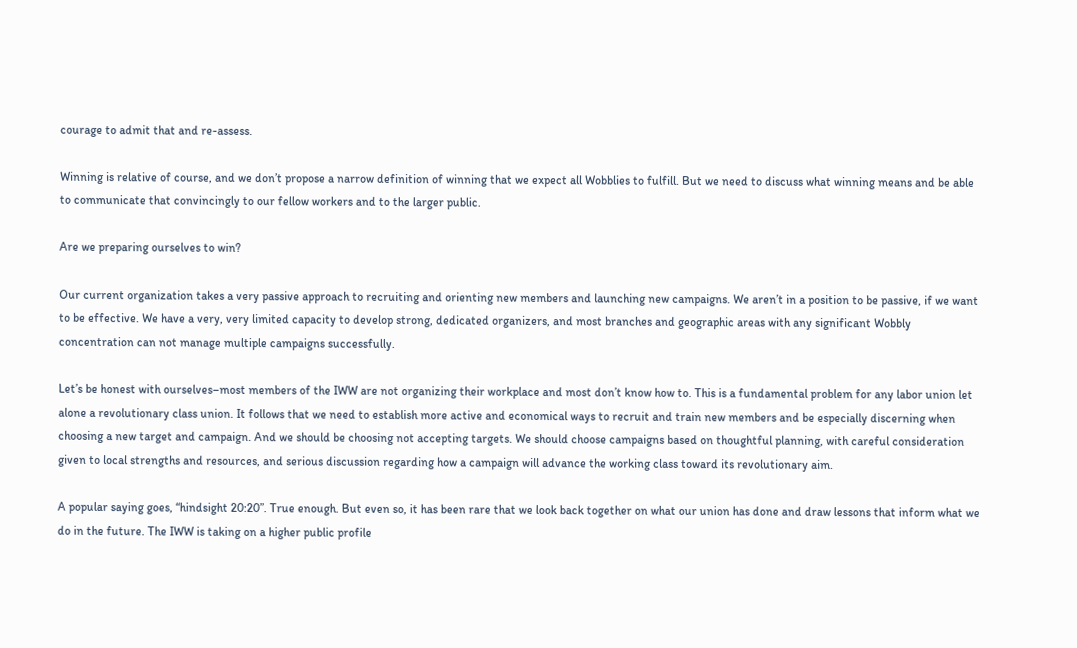courage to admit that and re-assess.

Winning is relative of course, and we don’t propose a narrow definition of winning that we expect all Wobblies to fulfill. But we need to discuss what winning means and be able to communicate that convincingly to our fellow workers and to the larger public.

Are we preparing ourselves to win?

Our current organization takes a very passive approach to recruiting and orienting new members and launching new campaigns. We aren’t in a position to be passive, if we want to be effective. We have a very, very limited capacity to develop strong, dedicated organizers, and most branches and geographic areas with any significant Wobbly concentration can not manage multiple campaigns successfully.

Let’s be honest with ourselves–most members of the IWW are not organizing their workplace and most don’t know how to. This is a fundamental problem for any labor union let alone a revolutionary class union. It follows that we need to establish more active and economical ways to recruit and train new members and be especially discerning when choosing a new target and campaign. And we should be choosing not accepting targets. We should choose campaigns based on thoughtful planning, with careful consideration given to local strengths and resources, and serious discussion regarding how a campaign will advance the working class toward its revolutionary aim.

A popular saying goes, “hindsight 20:20”. True enough. But even so, it has been rare that we look back together on what our union has done and draw lessons that inform what we do in the future. The IWW is taking on a higher public profile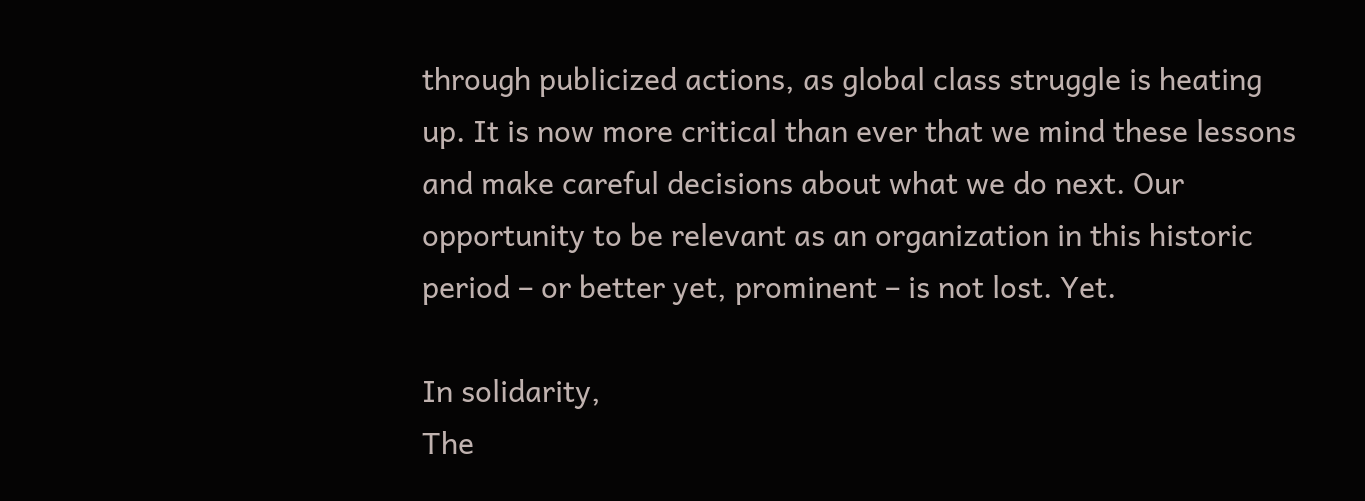through publicized actions, as global class struggle is heating up. It is now more critical than ever that we mind these lessons and make careful decisions about what we do next. Our opportunity to be relevant as an organization in this historic period – or better yet, prominent – is not lost. Yet.

In solidarity,
The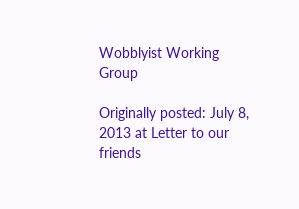Wobblyist Working Group

Originally posted: July 8, 2013 at Letter to our friends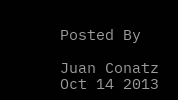Posted By

Juan Conatz
Oct 14 2013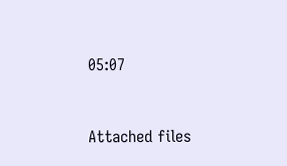05:07


Attached files